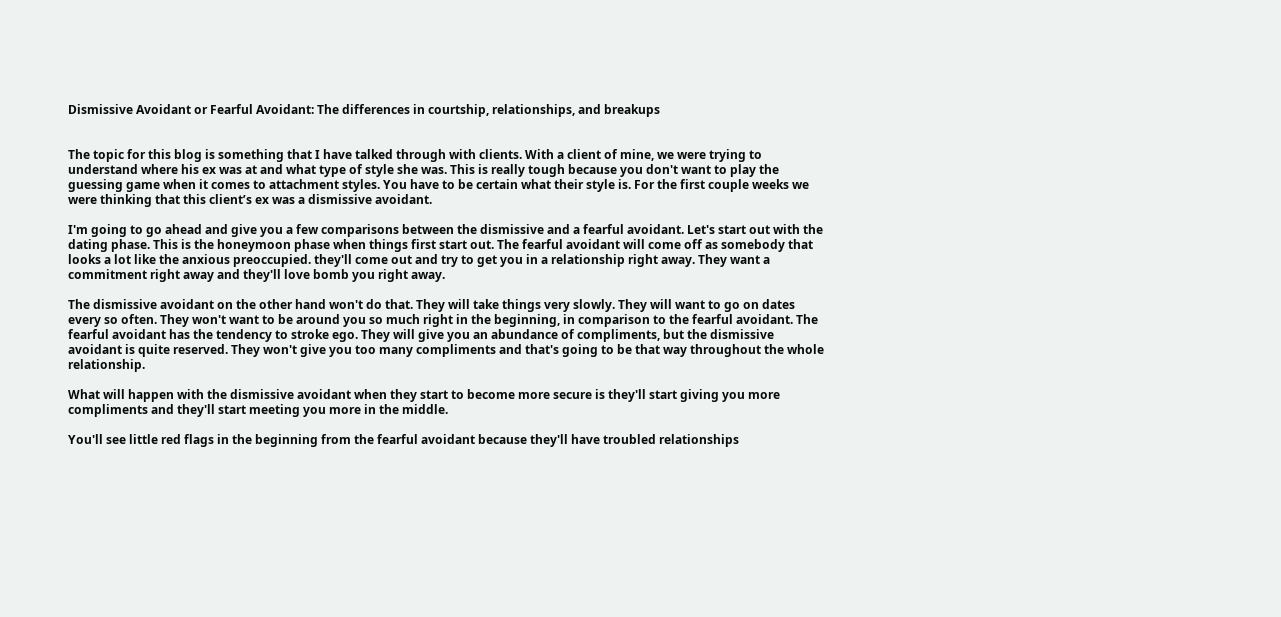Dismissive Avoidant or Fearful Avoidant: The differences in courtship, relationships, and breakups


The topic for this blog is something that I have talked through with clients. With a client of mine, we were trying to understand where his ex was at and what type of style she was. This is really tough because you don't want to play the guessing game when it comes to attachment styles. You have to be certain what their style is. For the first couple weeks we were thinking that this client’s ex was a dismissive avoidant.

I'm going to go ahead and give you a few comparisons between the dismissive and a fearful avoidant. Let's start out with the dating phase. This is the honeymoon phase when things first start out. The fearful avoidant will come off as somebody that looks a lot like the anxious preoccupied. they'll come out and try to get you in a relationship right away. They want a commitment right away and they'll love bomb you right away.

The dismissive avoidant on the other hand won't do that. They will take things very slowly. They will want to go on dates every so often. They won't want to be around you so much right in the beginning, in comparison to the fearful avoidant. The fearful avoidant has the tendency to stroke ego. They will give you an abundance of compliments, but the dismissive avoidant is quite reserved. They won't give you too many compliments and that's going to be that way throughout the whole relationship.

What will happen with the dismissive avoidant when they start to become more secure is they'll start giving you more compliments and they'll start meeting you more in the middle.

You'll see little red flags in the beginning from the fearful avoidant because they'll have troubled relationships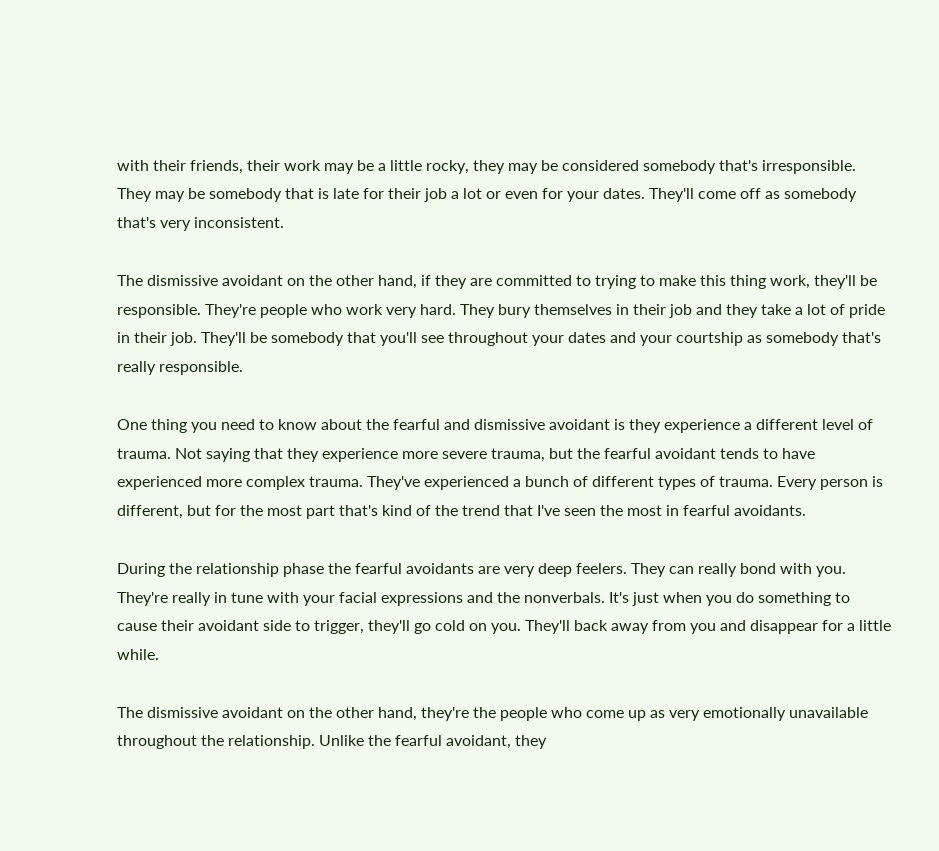with their friends, their work may be a little rocky, they may be considered somebody that's irresponsible. They may be somebody that is late for their job a lot or even for your dates. They'll come off as somebody that's very inconsistent.

The dismissive avoidant on the other hand, if they are committed to trying to make this thing work, they'll be responsible. They're people who work very hard. They bury themselves in their job and they take a lot of pride in their job. They'll be somebody that you'll see throughout your dates and your courtship as somebody that's really responsible.

One thing you need to know about the fearful and dismissive avoidant is they experience a different level of trauma. Not saying that they experience more severe trauma, but the fearful avoidant tends to have experienced more complex trauma. They've experienced a bunch of different types of trauma. Every person is different, but for the most part that's kind of the trend that I've seen the most in fearful avoidants.

During the relationship phase the fearful avoidants are very deep feelers. They can really bond with you. They're really in tune with your facial expressions and the nonverbals. It's just when you do something to cause their avoidant side to trigger, they'll go cold on you. They'll back away from you and disappear for a little while.

The dismissive avoidant on the other hand, they're the people who come up as very emotionally unavailable throughout the relationship. Unlike the fearful avoidant, they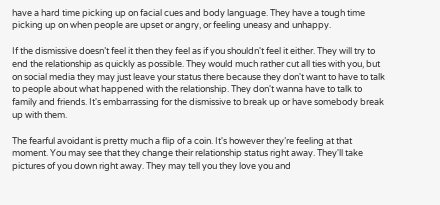have a hard time picking up on facial cues and body language. They have a tough time picking up on when people are upset or angry, or feeling uneasy and unhappy.

If the dismissive doesn’t feel it then they feel as if you shouldn't feel it either. They will try to end the relationship as quickly as possible. They would much rather cut all ties with you, but on social media they may just leave your status there because they don't want to have to talk to people about what happened with the relationship. They don't wanna have to talk to family and friends. It's embarrassing for the dismissive to break up or have somebody break up with them.

The fearful avoidant is pretty much a flip of a coin. It's however they’re feeling at that moment. You may see that they change their relationship status right away. They'll take pictures of you down right away. They may tell you they love you and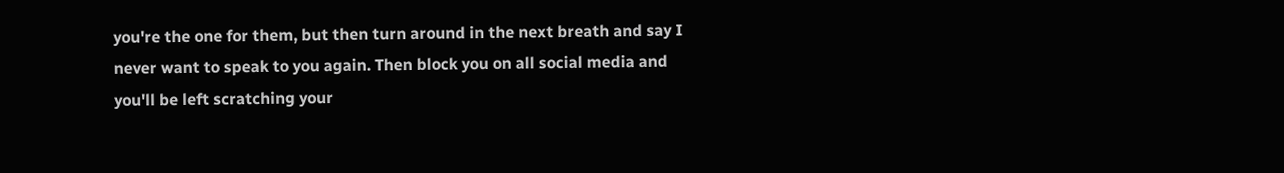you're the one for them, but then turn around in the next breath and say I never want to speak to you again. Then block you on all social media and you'll be left scratching your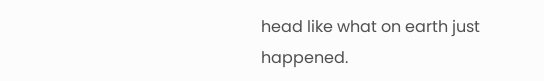head like what on earth just happened.